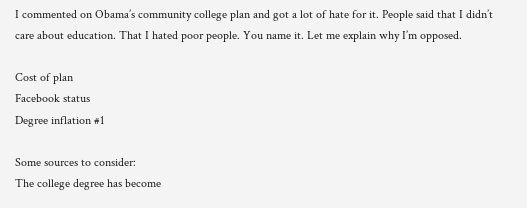I commented on Obama’s community college plan and got a lot of hate for it. People said that I didn’t care about education. That I hated poor people. You name it. Let me explain why I’m opposed.

Cost of plan
Facebook status
Degree inflation #1

Some sources to consider:
The college degree has become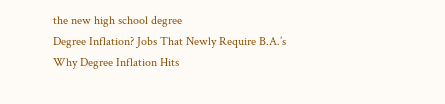the new high school degree
Degree Inflation? Jobs That Newly Require B.A.’s
Why Degree Inflation Hits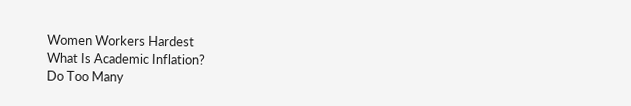Women Workers Hardest
What Is Academic Inflation?
Do Too Many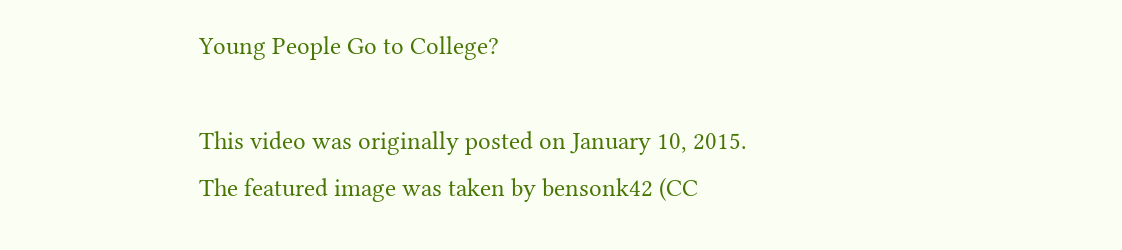Young People Go to College?

This video was originally posted on January 10, 2015.
The featured image was taken by bensonk42 (CC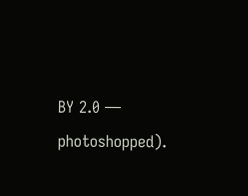BY 2.0 — photoshopped).